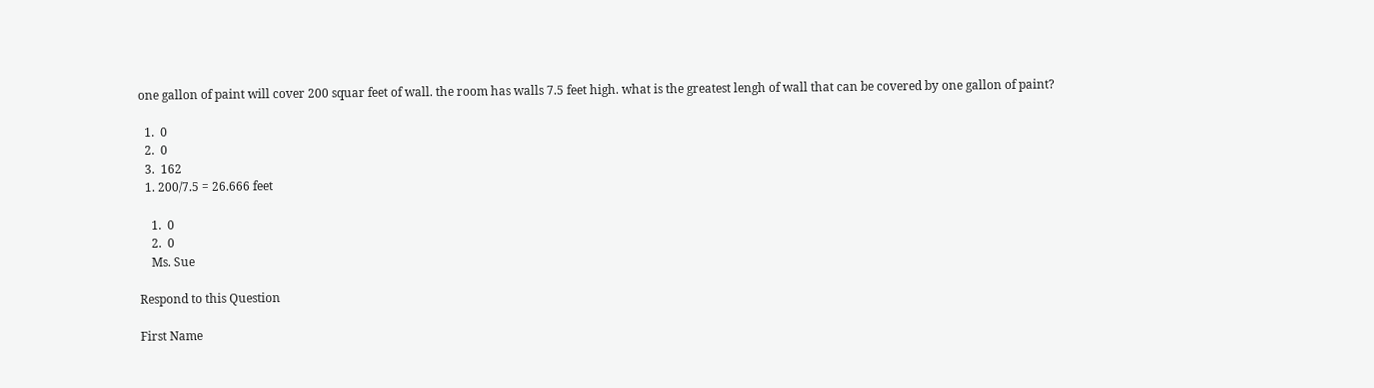one gallon of paint will cover 200 squar feet of wall. the room has walls 7.5 feet high. what is the greatest lengh of wall that can be covered by one gallon of paint?

  1.  0
  2.  0
  3.  162
  1. 200/7.5 = 26.666 feet

    1.  0
    2.  0
    Ms. Sue

Respond to this Question

First Name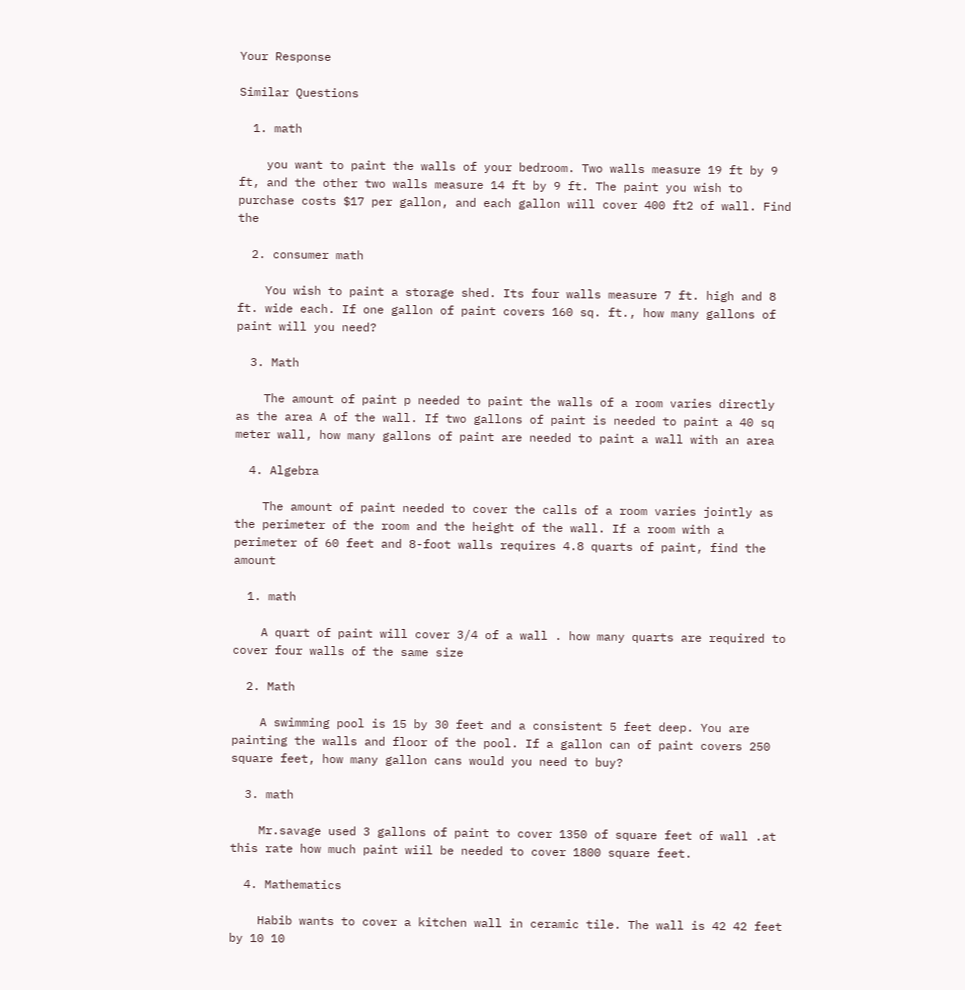Your Response

Similar Questions

  1. math

    you want to paint the walls of your bedroom. Two walls measure 19 ft by 9 ft, and the other two walls measure 14 ft by 9 ft. The paint you wish to purchase costs $17 per gallon, and each gallon will cover 400 ft2 of wall. Find the

  2. consumer math

    You wish to paint a storage shed. Its four walls measure 7 ft. high and 8 ft. wide each. If one gallon of paint covers 160 sq. ft., how many gallons of paint will you need?

  3. Math

    The amount of paint p needed to paint the walls of a room varies directly as the area A of the wall. If two gallons of paint is needed to paint a 40 sq meter wall, how many gallons of paint are needed to paint a wall with an area

  4. Algebra

    The amount of paint needed to cover the calls of a room varies jointly as the perimeter of the room and the height of the wall. If a room with a perimeter of 60 feet and 8-foot walls requires 4.8 quarts of paint, find the amount

  1. math

    A quart of paint will cover 3/4 of a wall . how many quarts are required to cover four walls of the same size

  2. Math

    A swimming pool is 15 by 30 feet and a consistent 5 feet deep. You are painting the walls and floor of the pool. If a gallon can of paint covers 250 square feet, how many gallon cans would you need to buy?

  3. math

    Mr.savage used 3 gallons of paint to cover 1350 of square feet of wall .at this rate how much paint wiil be needed to cover 1800 square feet.

  4. Mathematics

    Habib wants to cover a kitchen wall in ceramic tile. The wall is 42 42 feet by 10 10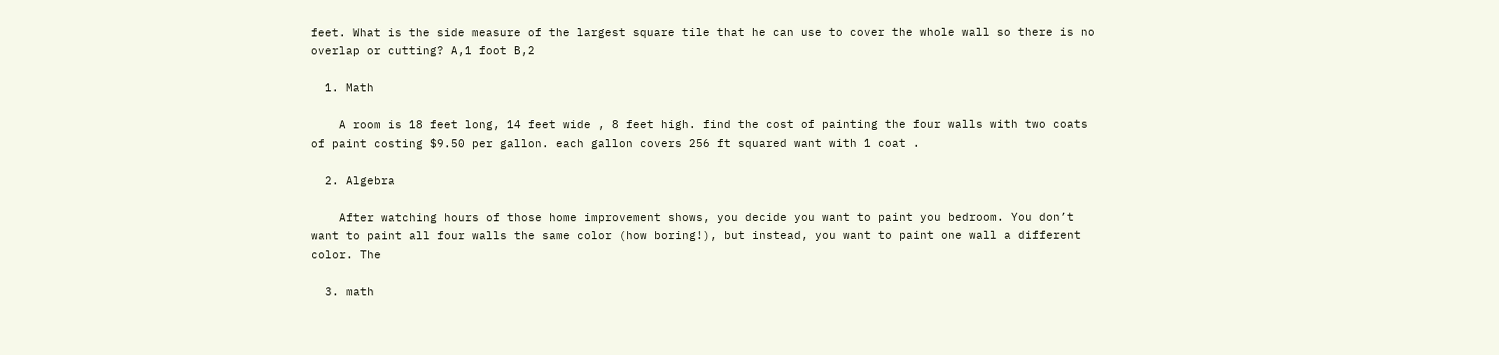feet. What is the side measure of the largest square tile that he can use to cover the whole wall so there is no overlap or cutting? A,1 foot B,2

  1. Math

    A room is 18 feet long, 14 feet wide , 8 feet high. find the cost of painting the four walls with two coats of paint costing $9.50 per gallon. each gallon covers 256 ft squared want with 1 coat .

  2. Algebra

    After watching hours of those home improvement shows, you decide you want to paint you bedroom. You don’t want to paint all four walls the same color (how boring!), but instead, you want to paint one wall a different color. The

  3. math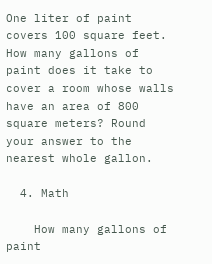One liter of paint covers 100 square feet. How many gallons of paint does it take to cover a room whose walls have an area of 800 square meters? Round your answer to the nearest whole gallon.

  4. Math

    How many gallons of paint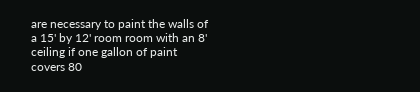are necessary to paint the walls of a 15' by 12' room room with an 8' ceiling if one gallon of paint covers 80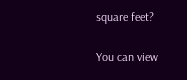square feet?

You can view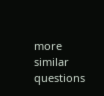more similar questions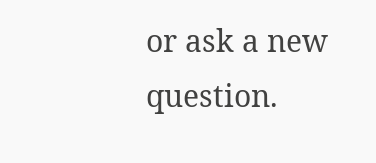or ask a new question.